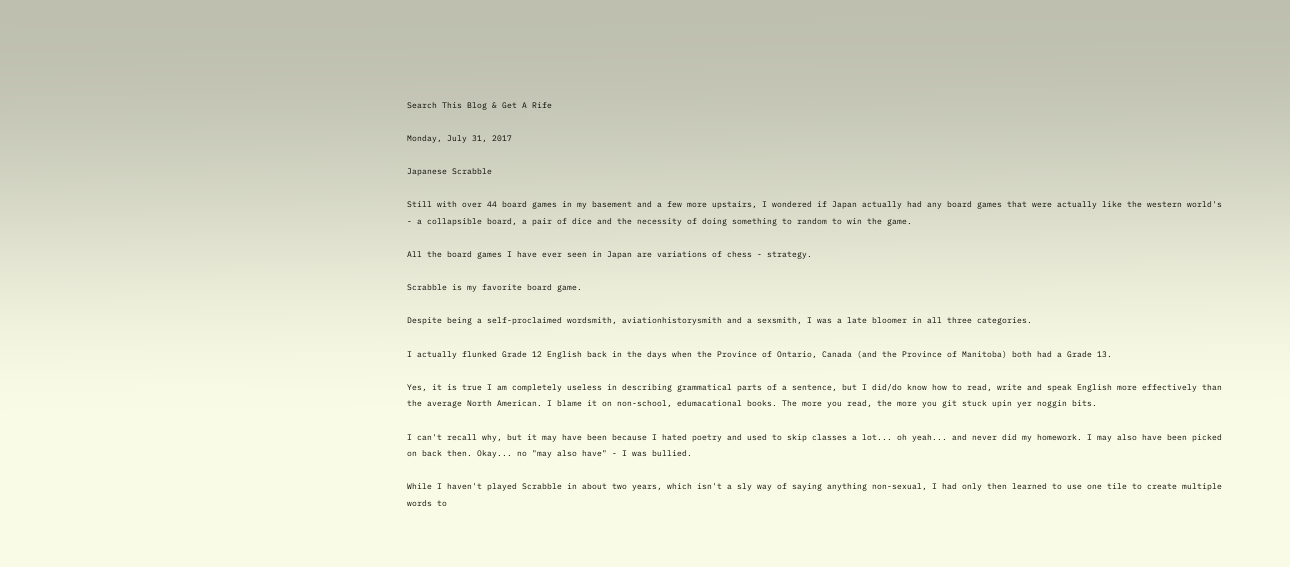Search This Blog & Get A Rife

Monday, July 31, 2017

Japanese Scrabble

Still with over 44 board games in my basement and a few more upstairs, I wondered if Japan actually had any board games that were actually like the western world's - a collapsible board, a pair of dice and the necessity of doing something to random to win the game.

All the board games I have ever seen in Japan are variations of chess - strategy.

Scrabble is my favorite board game.

Despite being a self-proclaimed wordsmith, aviationhistorysmith and a sexsmith, I was a late bloomer in all three categories.

I actually flunked Grade 12 English back in the days when the Province of Ontario, Canada (and the Province of Manitoba) both had a Grade 13.

Yes, it is true I am completely useless in describing grammatical parts of a sentence, but I did/do know how to read, write and speak English more effectively than the average North American. I blame it on non-school, edumacational books. The more you read, the more you git stuck upin yer noggin bits.

I can't recall why, but it may have been because I hated poetry and used to skip classes a lot... oh yeah... and never did my homework. I may also have been picked on back then. Okay... no "may also have" - I was bullied.

While I haven't played Scrabble in about two years, which isn't a sly way of saying anything non-sexual, I had only then learned to use one tile to create multiple words to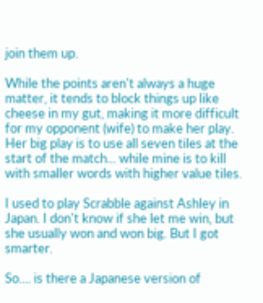join them up.

While the points aren't always a huge matter, it tends to block things up like cheese in my gut, making it more difficult for my opponent (wife) to make her play. Her big play is to use all seven tiles at the start of the match... while mine is to kill with smaller words with higher value tiles.

I used to play Scrabble against Ashley in Japan. I don't know if she let me win, but she usually won and won big. But I got smarter.

So.... is there a Japanese version of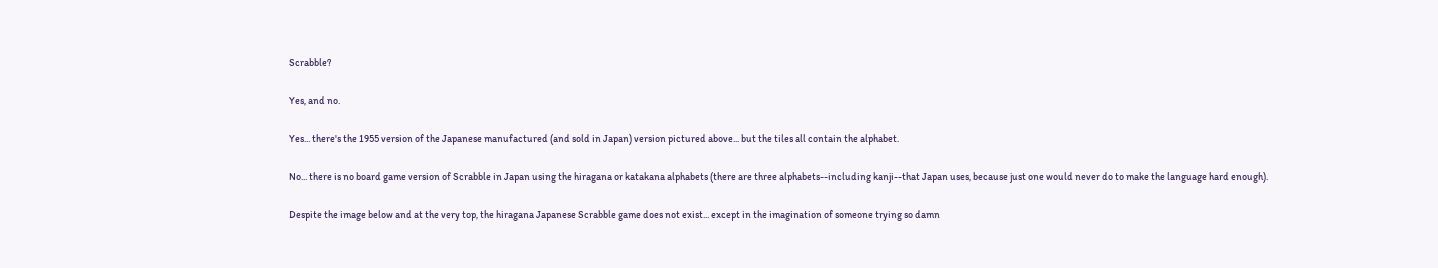Scrabble?

Yes, and no.

Yes... there's the 1955 version of the Japanese manufactured (and sold in Japan) version pictured above... but the tiles all contain the alphabet.

No... there is no board game version of Scrabble in Japan using the hiragana or katakana alphabets (there are three alphabets--including kanji--that Japan uses, because just one would never do to make the language hard enough).

Despite the image below and at the very top, the hiragana Japanese Scrabble game does not exist... except in the imagination of someone trying so damn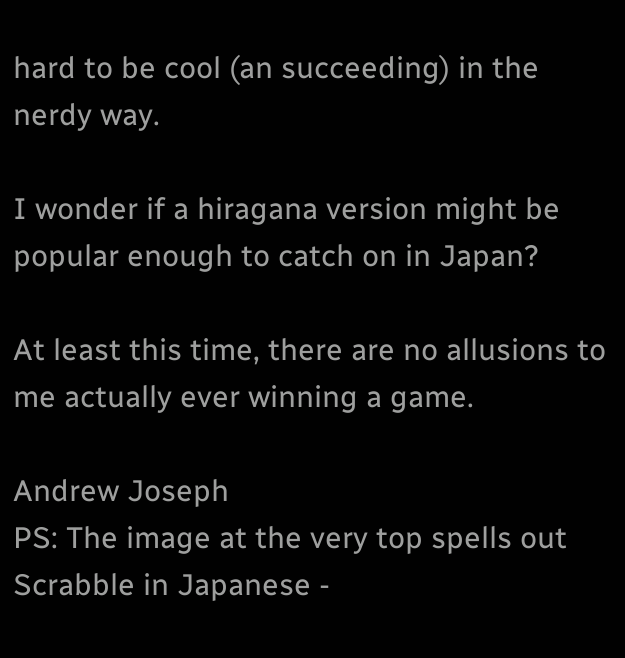hard to be cool (an succeeding) in the nerdy way.

I wonder if a hiragana version might be popular enough to catch on in Japan?

At least this time, there are no allusions to me actually ever winning a game.

Andrew Joseph
PS: The image at the very top spells out Scrabble in Japanese -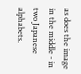as does the image in the middle - in two Japanese alphabets.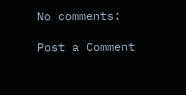No comments:

Post a Comment